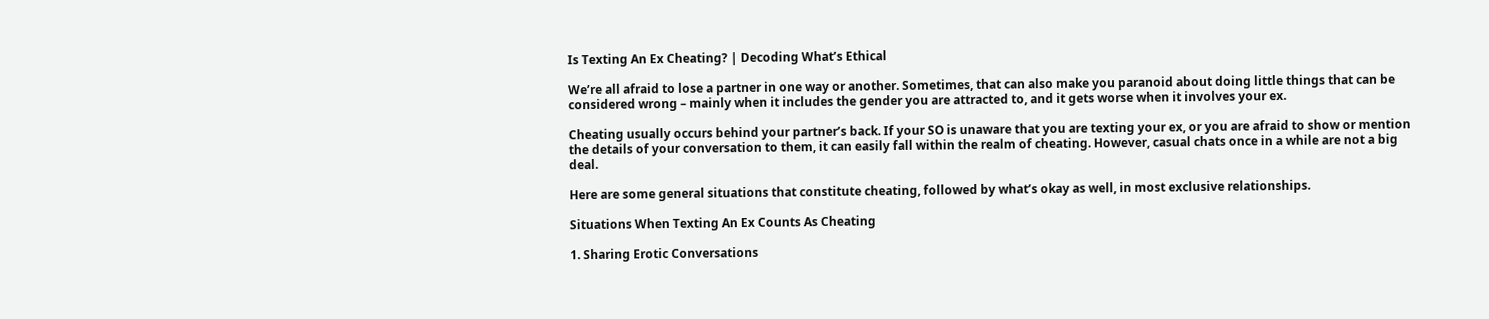Is Texting An Ex Cheating? | Decoding What’s Ethical

We’re all afraid to lose a partner in one way or another. Sometimes, that can also make you paranoid about doing little things that can be considered wrong – mainly when it includes the gender you are attracted to, and it gets worse when it involves your ex.

Cheating usually occurs behind your partner’s back. If your SO is unaware that you are texting your ex, or you are afraid to show or mention the details of your conversation to them, it can easily fall within the realm of cheating. However, casual chats once in a while are not a big deal.

Here are some general situations that constitute cheating, followed by what’s okay as well, in most exclusive relationships.

Situations When Texting An Ex Counts As Cheating

1. Sharing Erotic Conversations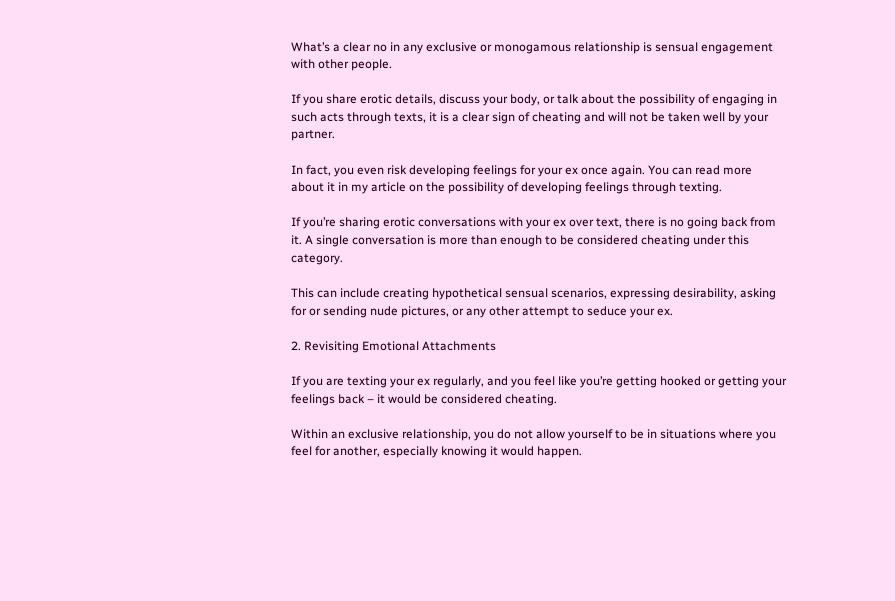What’s a clear no in any exclusive or monogamous relationship is sensual engagement with other people.

If you share erotic details, discuss your body, or talk about the possibility of engaging in such acts through texts, it is a clear sign of cheating and will not be taken well by your partner.

In fact, you even risk developing feelings for your ex once again. You can read more about it in my article on the possibility of developing feelings through texting.

If you’re sharing erotic conversations with your ex over text, there is no going back from it. A single conversation is more than enough to be considered cheating under this category.

This can include creating hypothetical sensual scenarios, expressing desirability, asking for or sending nude pictures, or any other attempt to seduce your ex.

2. Revisiting Emotional Attachments

If you are texting your ex regularly, and you feel like you’re getting hooked or getting your feelings back – it would be considered cheating.

Within an exclusive relationship, you do not allow yourself to be in situations where you feel for another, especially knowing it would happen.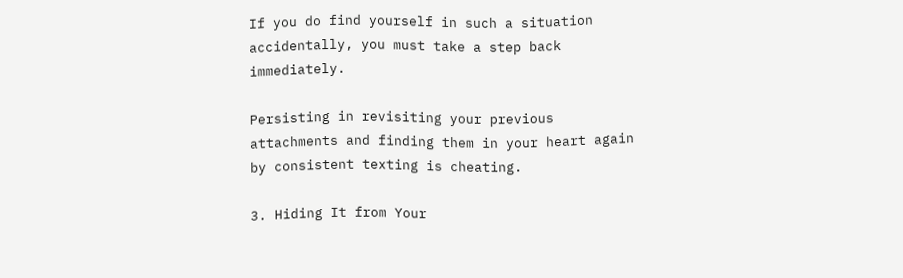If you do find yourself in such a situation accidentally, you must take a step back immediately.

Persisting in revisiting your previous attachments and finding them in your heart again by consistent texting is cheating.

3. Hiding It from Your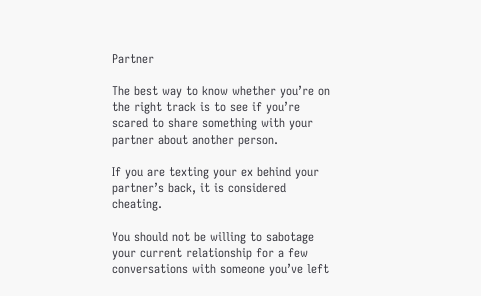Partner

The best way to know whether you’re on the right track is to see if you’re scared to share something with your partner about another person.

If you are texting your ex behind your partner’s back, it is considered cheating.

You should not be willing to sabotage your current relationship for a few conversations with someone you’ve left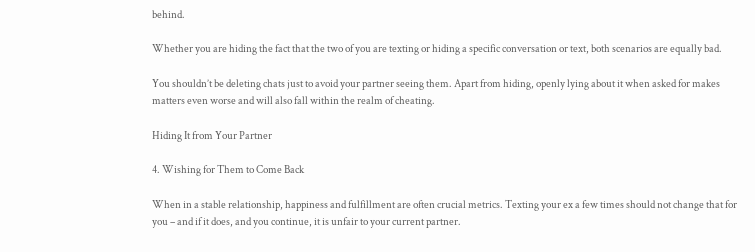behind.

Whether you are hiding the fact that the two of you are texting or hiding a specific conversation or text, both scenarios are equally bad.

You shouldn’t be deleting chats just to avoid your partner seeing them. Apart from hiding, openly lying about it when asked for makes matters even worse and will also fall within the realm of cheating.

Hiding It from Your Partner

4. Wishing for Them to Come Back

When in a stable relationship, happiness and fulfillment are often crucial metrics. Texting your ex a few times should not change that for you – and if it does, and you continue, it is unfair to your current partner.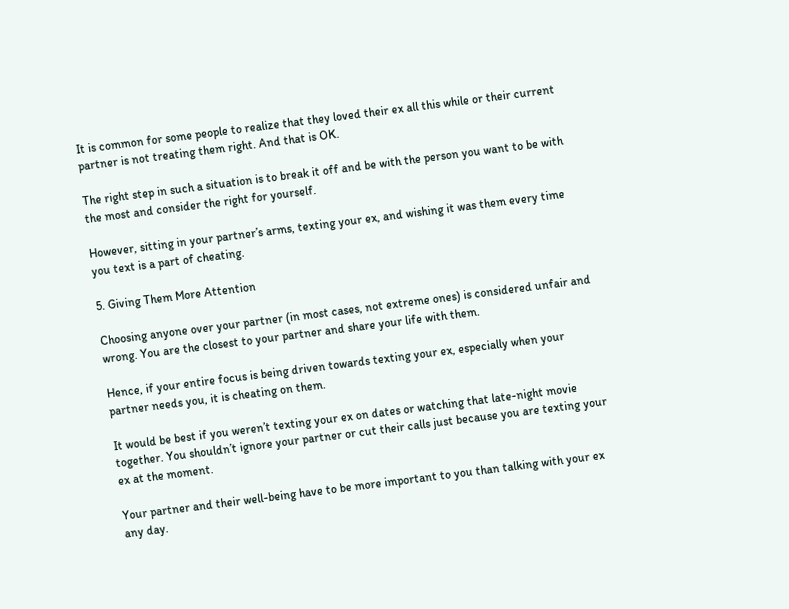It is common for some people to realize that they loved their ex all this while or their current partner is not treating them right. And that is OK.

The right step in such a situation is to break it off and be with the person you want to be with the most and consider the right for yourself.

However, sitting in your partner’s arms, texting your ex, and wishing it was them every time you text is a part of cheating.

5. Giving Them More Attention

Choosing anyone over your partner (in most cases, not extreme ones) is considered unfair and wrong. You are the closest to your partner and share your life with them.

Hence, if your entire focus is being driven towards texting your ex, especially when your partner needs you, it is cheating on them.

It would be best if you weren’t texting your ex on dates or watching that late-night movie together. You shouldn’t ignore your partner or cut their calls just because you are texting your ex at the moment.

Your partner and their well-being have to be more important to you than talking with your ex any day.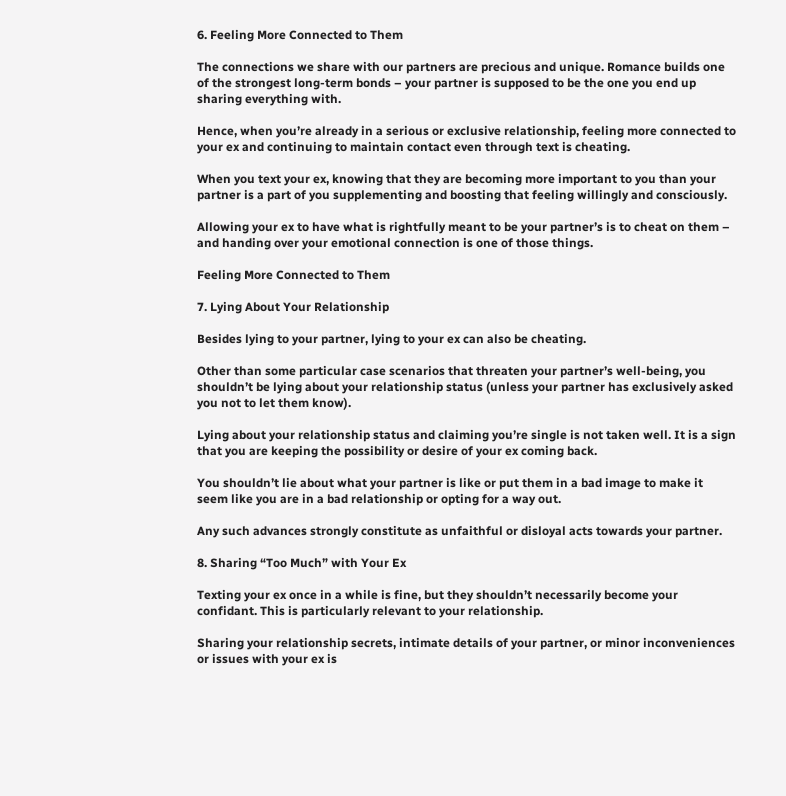6. Feeling More Connected to Them

The connections we share with our partners are precious and unique. Romance builds one of the strongest long-term bonds – your partner is supposed to be the one you end up sharing everything with.

Hence, when you’re already in a serious or exclusive relationship, feeling more connected to your ex and continuing to maintain contact even through text is cheating.

When you text your ex, knowing that they are becoming more important to you than your partner is a part of you supplementing and boosting that feeling willingly and consciously.

Allowing your ex to have what is rightfully meant to be your partner’s is to cheat on them – and handing over your emotional connection is one of those things.

Feeling More Connected to Them

7. Lying About Your Relationship

Besides lying to your partner, lying to your ex can also be cheating.

Other than some particular case scenarios that threaten your partner’s well-being, you shouldn’t be lying about your relationship status (unless your partner has exclusively asked you not to let them know).

Lying about your relationship status and claiming you’re single is not taken well. It is a sign that you are keeping the possibility or desire of your ex coming back.

You shouldn’t lie about what your partner is like or put them in a bad image to make it seem like you are in a bad relationship or opting for a way out.

Any such advances strongly constitute as unfaithful or disloyal acts towards your partner.

8. Sharing “Too Much” with Your Ex

Texting your ex once in a while is fine, but they shouldn’t necessarily become your confidant. This is particularly relevant to your relationship.

Sharing your relationship secrets, intimate details of your partner, or minor inconveniences or issues with your ex is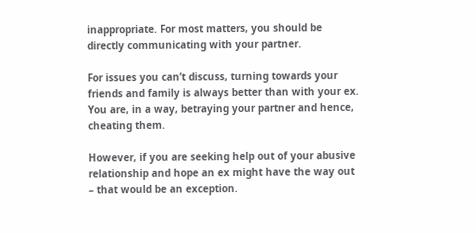inappropriate. For most matters, you should be directly communicating with your partner.

For issues you can’t discuss, turning towards your friends and family is always better than with your ex. You are, in a way, betraying your partner and hence, cheating them.

However, if you are seeking help out of your abusive relationship and hope an ex might have the way out – that would be an exception.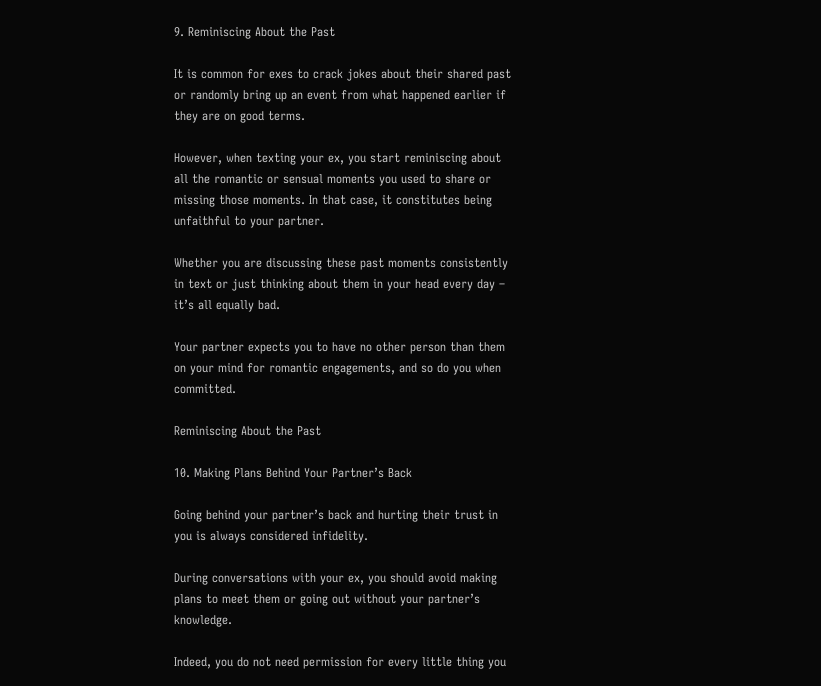9. Reminiscing About the Past

It is common for exes to crack jokes about their shared past or randomly bring up an event from what happened earlier if they are on good terms.

However, when texting your ex, you start reminiscing about all the romantic or sensual moments you used to share or missing those moments. In that case, it constitutes being unfaithful to your partner.

Whether you are discussing these past moments consistently in text or just thinking about them in your head every day – it’s all equally bad.

Your partner expects you to have no other person than them on your mind for romantic engagements, and so do you when committed.

Reminiscing About the Past

10. Making Plans Behind Your Partner’s Back

Going behind your partner’s back and hurting their trust in you is always considered infidelity.

During conversations with your ex, you should avoid making plans to meet them or going out without your partner’s knowledge.

Indeed, you do not need permission for every little thing you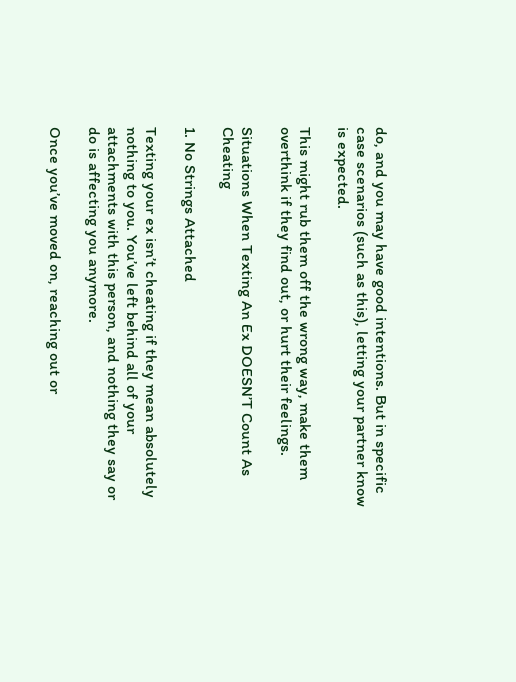do, and you may have good intentions. But in specific case scenarios (such as this), letting your partner know is expected.

This might rub them off the wrong way, make them overthink if they find out, or hurt their feelings.

Situations When Texting An Ex DOESN’T Count As Cheating

1. No Strings Attached

Texting your ex isn’t cheating if they mean absolutely nothing to you. You’ve left behind all of your attachments with this person, and nothing they say or do is affecting you anymore.

Once you’ve moved on, reaching out or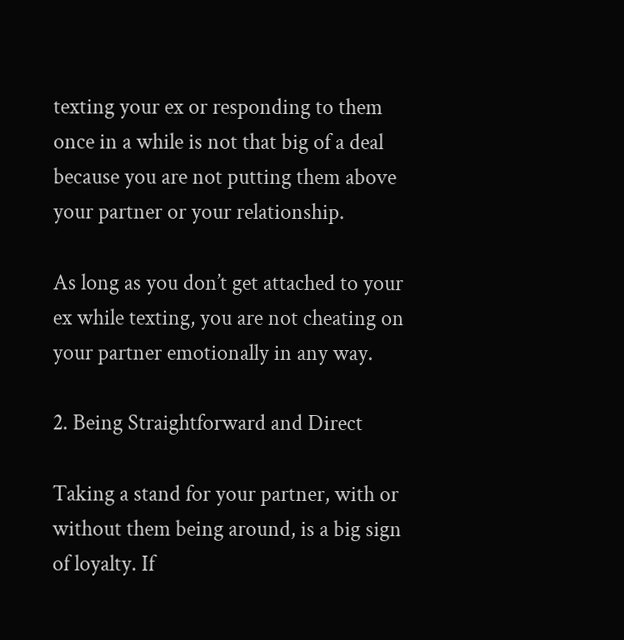texting your ex or responding to them once in a while is not that big of a deal because you are not putting them above your partner or your relationship.

As long as you don’t get attached to your ex while texting, you are not cheating on your partner emotionally in any way.

2. Being Straightforward and Direct

Taking a stand for your partner, with or without them being around, is a big sign of loyalty. If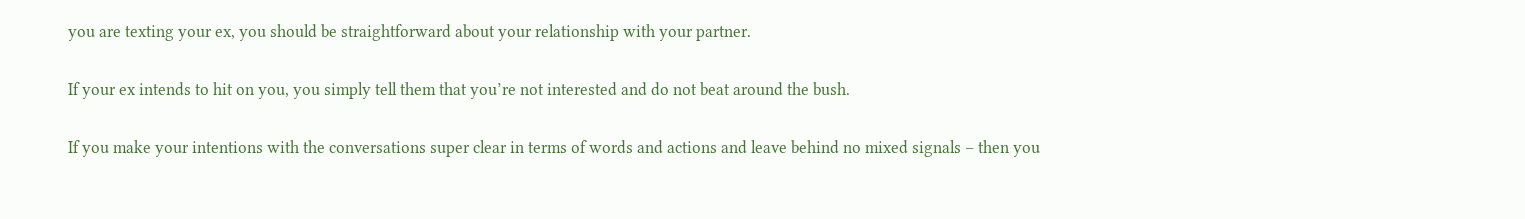you are texting your ex, you should be straightforward about your relationship with your partner.

If your ex intends to hit on you, you simply tell them that you’re not interested and do not beat around the bush.

If you make your intentions with the conversations super clear in terms of words and actions and leave behind no mixed signals – then you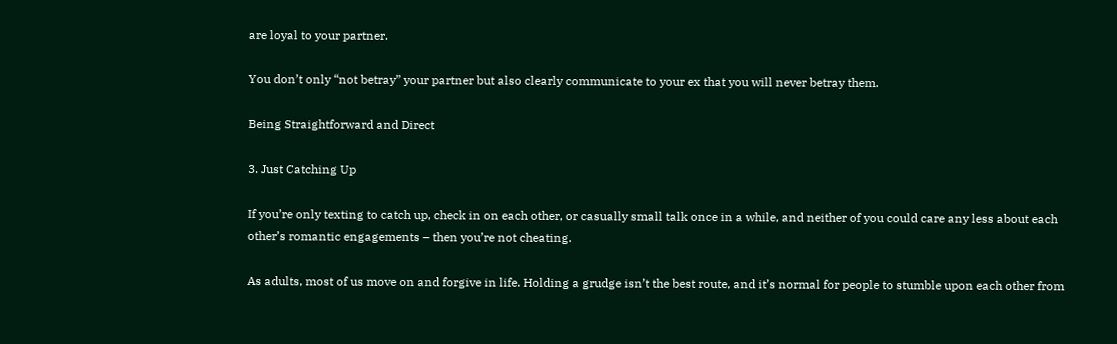are loyal to your partner.

You don’t only “not betray” your partner but also clearly communicate to your ex that you will never betray them.

Being Straightforward and Direct

3. Just Catching Up

If you’re only texting to catch up, check in on each other, or casually small talk once in a while, and neither of you could care any less about each other’s romantic engagements – then you’re not cheating.

As adults, most of us move on and forgive in life. Holding a grudge isn’t the best route, and it’s normal for people to stumble upon each other from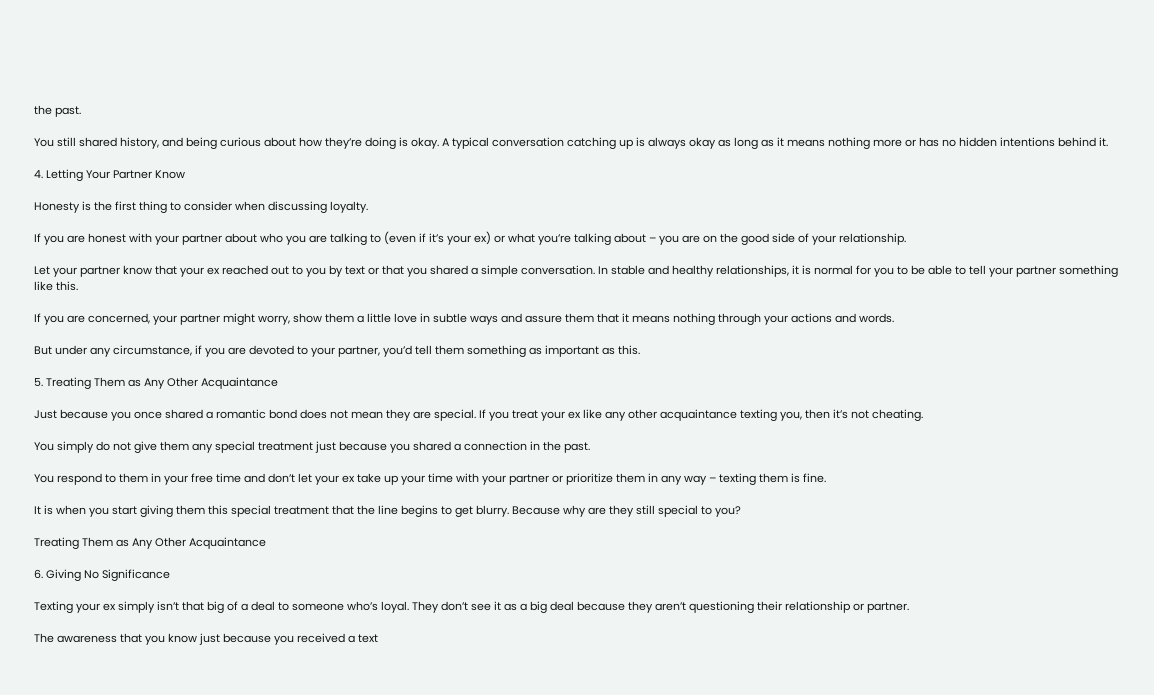the past.

You still shared history, and being curious about how they’re doing is okay. A typical conversation catching up is always okay as long as it means nothing more or has no hidden intentions behind it.

4. Letting Your Partner Know

Honesty is the first thing to consider when discussing loyalty.

If you are honest with your partner about who you are talking to (even if it’s your ex) or what you’re talking about – you are on the good side of your relationship.

Let your partner know that your ex reached out to you by text or that you shared a simple conversation. In stable and healthy relationships, it is normal for you to be able to tell your partner something like this.

If you are concerned, your partner might worry, show them a little love in subtle ways and assure them that it means nothing through your actions and words.

But under any circumstance, if you are devoted to your partner, you’d tell them something as important as this.

5. Treating Them as Any Other Acquaintance

Just because you once shared a romantic bond does not mean they are special. If you treat your ex like any other acquaintance texting you, then it’s not cheating.

You simply do not give them any special treatment just because you shared a connection in the past.

You respond to them in your free time and don’t let your ex take up your time with your partner or prioritize them in any way – texting them is fine.

It is when you start giving them this special treatment that the line begins to get blurry. Because why are they still special to you?

Treating Them as Any Other Acquaintance

6. Giving No Significance

Texting your ex simply isn’t that big of a deal to someone who’s loyal. They don’t see it as a big deal because they aren’t questioning their relationship or partner.

The awareness that you know just because you received a text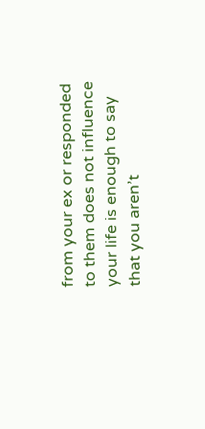from your ex or responded to them does not influence your life is enough to say that you aren’t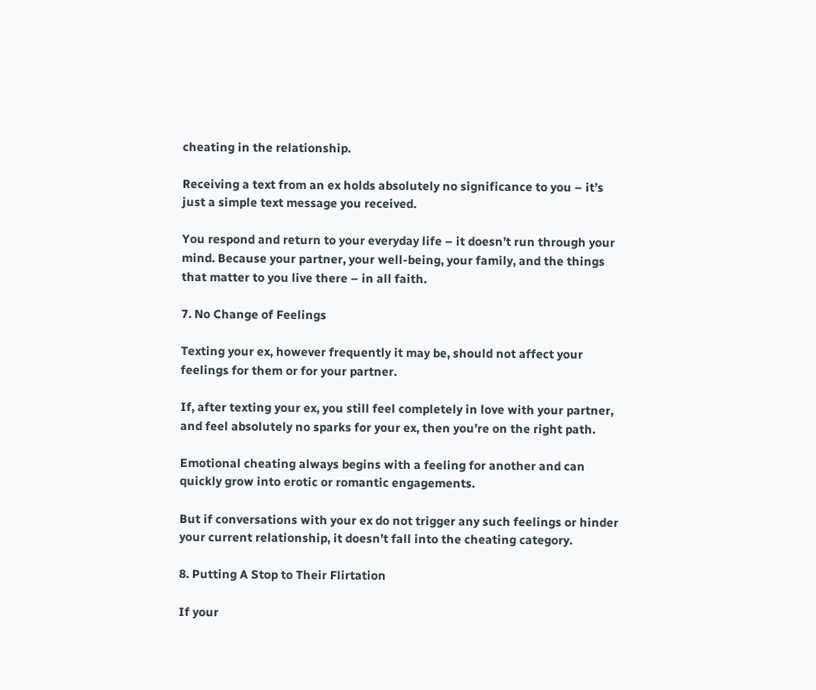cheating in the relationship.

Receiving a text from an ex holds absolutely no significance to you – it’s just a simple text message you received.

You respond and return to your everyday life – it doesn’t run through your mind. Because your partner, your well-being, your family, and the things that matter to you live there – in all faith.

7. No Change of Feelings

Texting your ex, however frequently it may be, should not affect your feelings for them or for your partner.

If, after texting your ex, you still feel completely in love with your partner, and feel absolutely no sparks for your ex, then you’re on the right path.

Emotional cheating always begins with a feeling for another and can quickly grow into erotic or romantic engagements.

But if conversations with your ex do not trigger any such feelings or hinder your current relationship, it doesn’t fall into the cheating category.

8. Putting A Stop to Their Flirtation

If your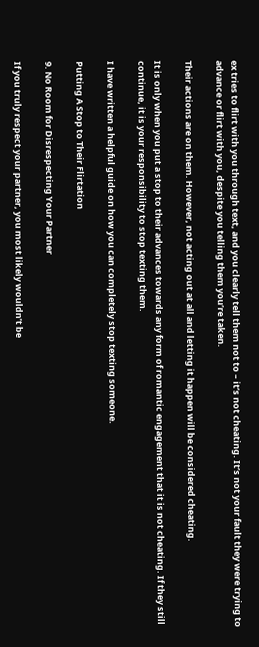ex tries to flirt with you through text, and you clearly tell them not to – it’s not cheating. It’s not your fault they were trying to advance or flirt with you, despite you telling them you’re taken.

Their actions are on them. However, not acting out at all and letting it happen will be considered cheating.

It is only when you put a stop to their advances towards any form of romantic engagement that it is not cheating. If they still continue, it is your responsibility to stop texting them.

I have written a helpful guide on how you can completely stop texting someone.

Putting A Stop to Their Flirtation

9. No Room for Disrespecting Your Partner

If you truly respect your partner, you most likely wouldn’t be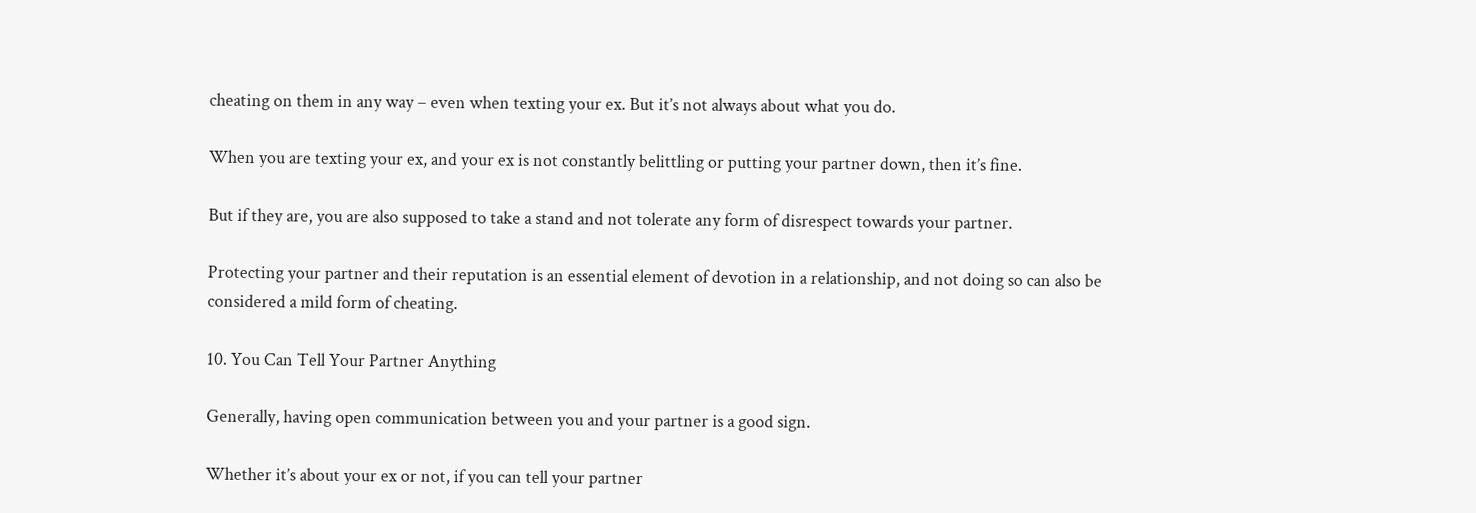cheating on them in any way – even when texting your ex. But it’s not always about what you do.

When you are texting your ex, and your ex is not constantly belittling or putting your partner down, then it’s fine.

But if they are, you are also supposed to take a stand and not tolerate any form of disrespect towards your partner.

Protecting your partner and their reputation is an essential element of devotion in a relationship, and not doing so can also be considered a mild form of cheating.

10. You Can Tell Your Partner Anything

Generally, having open communication between you and your partner is a good sign.

Whether it’s about your ex or not, if you can tell your partner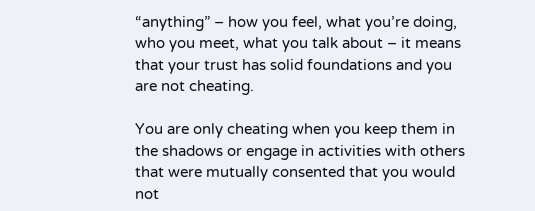“anything” – how you feel, what you’re doing, who you meet, what you talk about – it means that your trust has solid foundations and you are not cheating.

You are only cheating when you keep them in the shadows or engage in activities with others that were mutually consented that you would not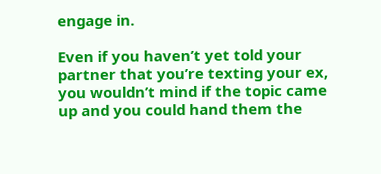engage in.

Even if you haven’t yet told your partner that you’re texting your ex, you wouldn’t mind if the topic came up and you could hand them the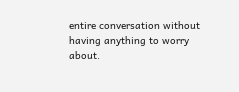entire conversation without having anything to worry about.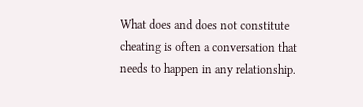What does and does not constitute cheating is often a conversation that needs to happen in any relationship.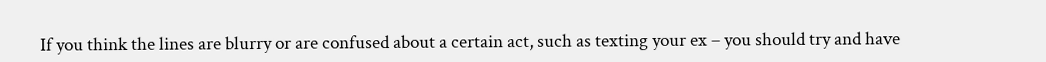If you think the lines are blurry or are confused about a certain act, such as texting your ex – you should try and have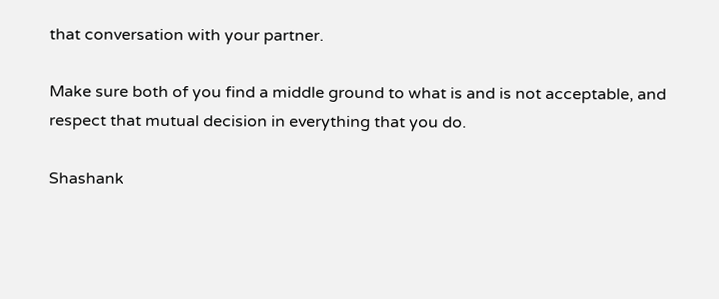that conversation with your partner.

Make sure both of you find a middle ground to what is and is not acceptable, and respect that mutual decision in everything that you do.

Shashank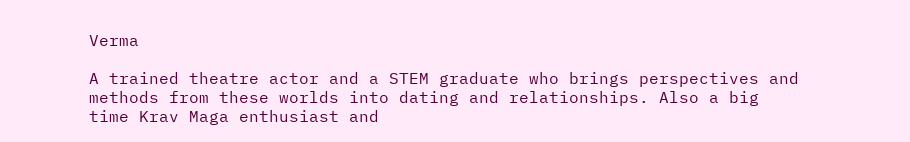Verma

A trained theatre actor and a STEM graduate who brings perspectives and methods from these worlds into dating and relationships. Also a big time Krav Maga enthusiast and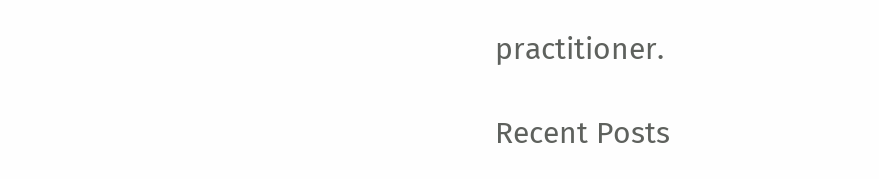practitioner.

Recent Posts